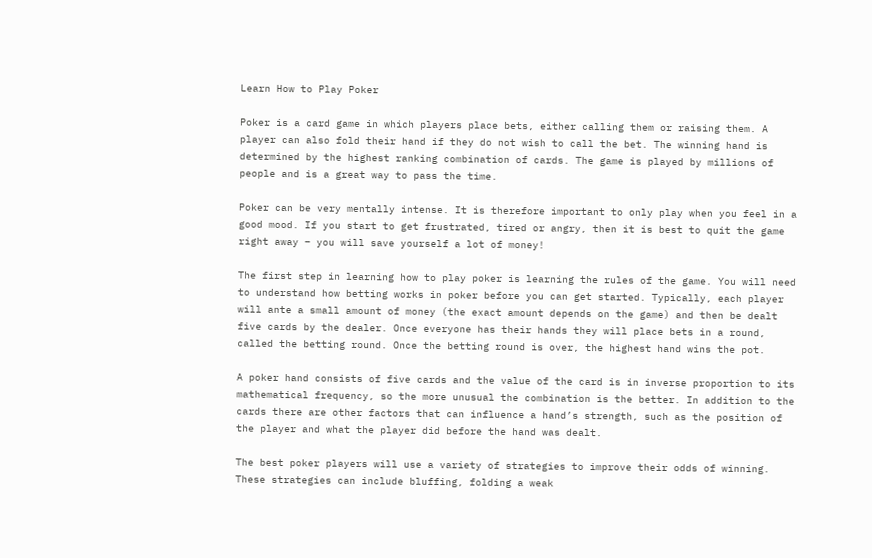Learn How to Play Poker

Poker is a card game in which players place bets, either calling them or raising them. A player can also fold their hand if they do not wish to call the bet. The winning hand is determined by the highest ranking combination of cards. The game is played by millions of people and is a great way to pass the time.

Poker can be very mentally intense. It is therefore important to only play when you feel in a good mood. If you start to get frustrated, tired or angry, then it is best to quit the game right away – you will save yourself a lot of money!

The first step in learning how to play poker is learning the rules of the game. You will need to understand how betting works in poker before you can get started. Typically, each player will ante a small amount of money (the exact amount depends on the game) and then be dealt five cards by the dealer. Once everyone has their hands they will place bets in a round, called the betting round. Once the betting round is over, the highest hand wins the pot.

A poker hand consists of five cards and the value of the card is in inverse proportion to its mathematical frequency, so the more unusual the combination is the better. In addition to the cards there are other factors that can influence a hand’s strength, such as the position of the player and what the player did before the hand was dealt.

The best poker players will use a variety of strategies to improve their odds of winning. These strategies can include bluffing, folding a weak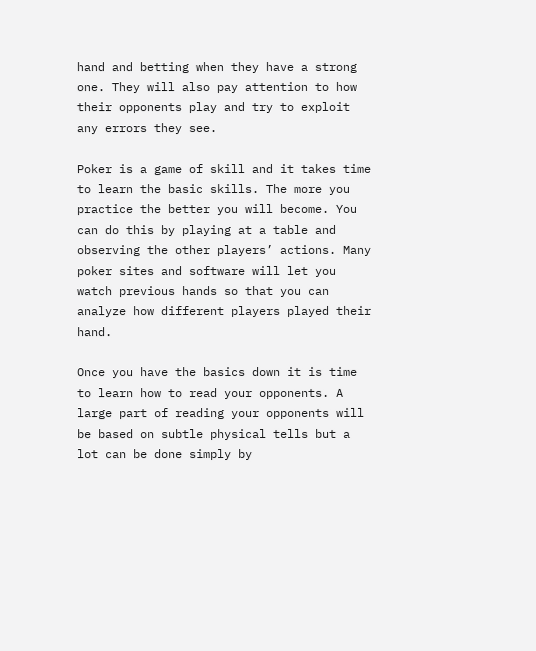hand and betting when they have a strong one. They will also pay attention to how their opponents play and try to exploit any errors they see.

Poker is a game of skill and it takes time to learn the basic skills. The more you practice the better you will become. You can do this by playing at a table and observing the other players’ actions. Many poker sites and software will let you watch previous hands so that you can analyze how different players played their hand.

Once you have the basics down it is time to learn how to read your opponents. A large part of reading your opponents will be based on subtle physical tells but a lot can be done simply by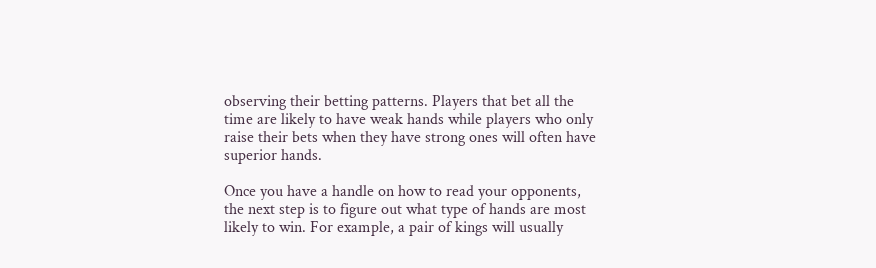observing their betting patterns. Players that bet all the time are likely to have weak hands while players who only raise their bets when they have strong ones will often have superior hands.

Once you have a handle on how to read your opponents, the next step is to figure out what type of hands are most likely to win. For example, a pair of kings will usually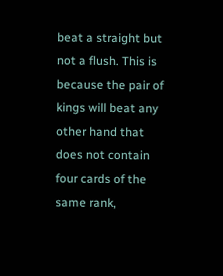beat a straight but not a flush. This is because the pair of kings will beat any other hand that does not contain four cards of the same rank,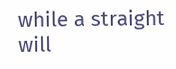while a straight will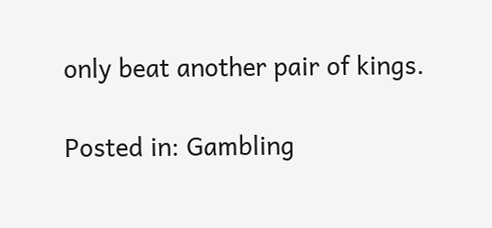only beat another pair of kings.

Posted in: Gambling